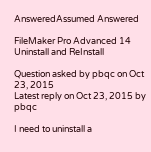AnsweredAssumed Answered

FileMaker Pro Advanced 14 Uninstall and ReInstall

Question asked by pbqc on Oct 23, 2015
Latest reply on Oct 23, 2015 by pbqc

I need to uninstall a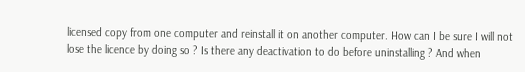licensed copy from one computer and reinstall it on another computer. How can I be sure I will not lose the licence by doing so ? Is there any deactivation to do before uninstalling ? And when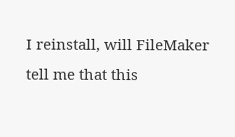I reinstall, will FileMaker tell me that this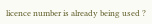licence number is already being used ?